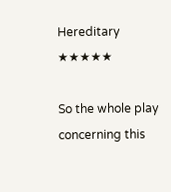Hereditary ★★★★★

So the whole play concerning this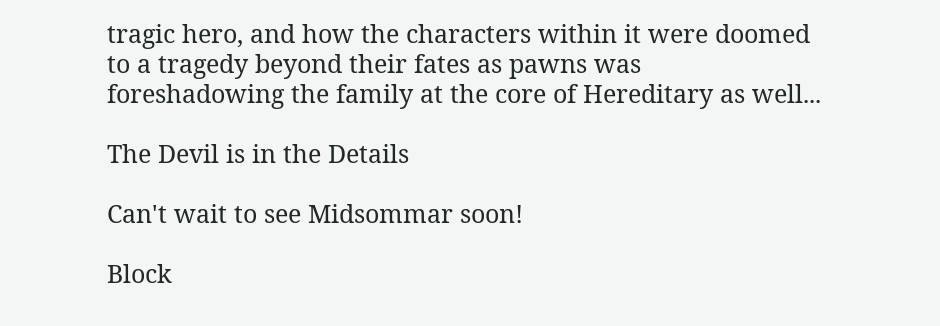tragic hero, and how the characters within it were doomed to a tragedy beyond their fates as pawns was foreshadowing the family at the core of Hereditary as well...

The Devil is in the Details

Can't wait to see Midsommar soon!

Block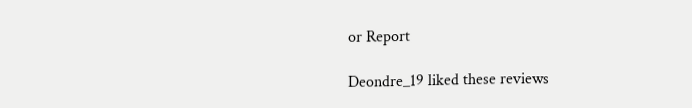or Report

Deondre_19 liked these reviews